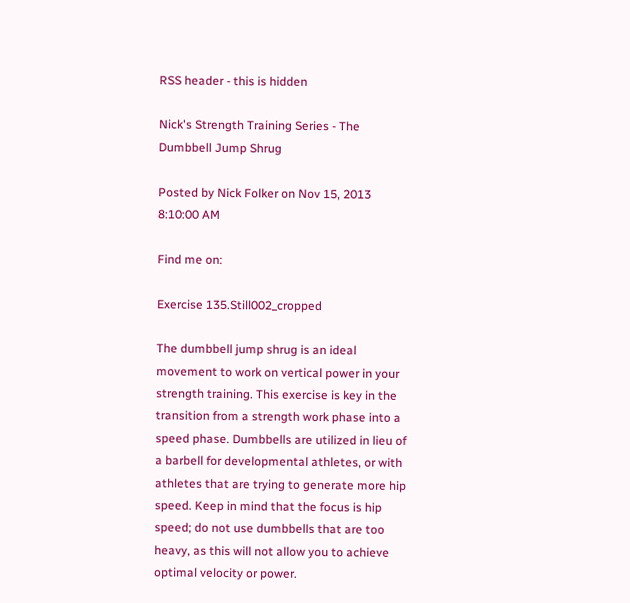RSS header - this is hidden

Nick's Strength Training Series - The Dumbbell Jump Shrug

Posted by Nick Folker on Nov 15, 2013 8:10:00 AM

Find me on:

Exercise 135.Still002_cropped

The dumbbell jump shrug is an ideal movement to work on vertical power in your strength training. This exercise is key in the transition from a strength work phase into a speed phase. Dumbbells are utilized in lieu of a barbell for developmental athletes, or with athletes that are trying to generate more hip speed. Keep in mind that the focus is hip speed; do not use dumbbells that are too heavy, as this will not allow you to achieve optimal velocity or power.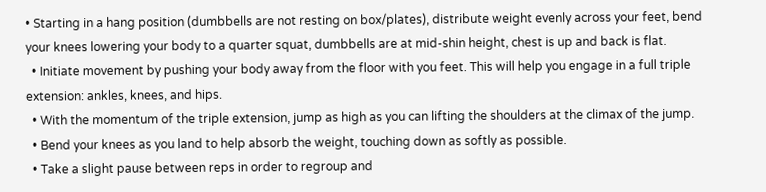• Starting in a hang position (dumbbells are not resting on box/plates), distribute weight evenly across your feet, bend your knees lowering your body to a quarter squat, dumbbells are at mid-shin height, chest is up and back is flat.
  • Initiate movement by pushing your body away from the floor with you feet. This will help you engage in a full triple extension: ankles, knees, and hips.
  • With the momentum of the triple extension, jump as high as you can lifting the shoulders at the climax of the jump.
  • Bend your knees as you land to help absorb the weight, touching down as softly as possible.
  • Take a slight pause between reps in order to regroup and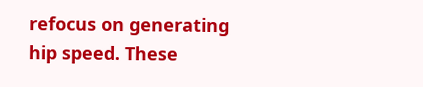refocus on generating hip speed. These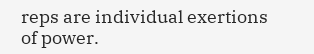reps are individual exertions of power.